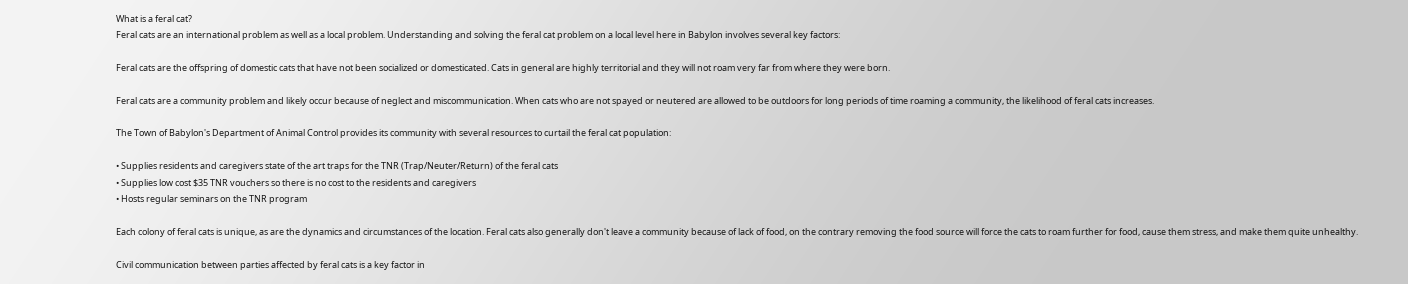What is a feral cat?
Feral cats are an international problem as well as a local problem. Understanding and solving the feral cat problem on a local level here in Babylon involves several key factors:

Feral cats are the offspring of domestic cats that have not been socialized or domesticated. Cats in general are highly territorial and they will not roam very far from where they were born.

Feral cats are a community problem and likely occur because of neglect and miscommunication. When cats who are not spayed or neutered are allowed to be outdoors for long periods of time roaming a community, the likelihood of feral cats increases.

The Town of Babylon's Department of Animal Control provides its community with several resources to curtail the feral cat population:

• Supplies residents and caregivers state of the art traps for the TNR (Trap/Neuter/Return) of the feral cats
• Supplies low cost $35 TNR vouchers so there is no cost to the residents and caregivers
• Hosts regular seminars on the TNR program

Each colony of feral cats is unique, as are the dynamics and circumstances of the location. Feral cats also generally don't leave a community because of lack of food, on the contrary removing the food source will force the cats to roam further for food, cause them stress, and make them quite unhealthy.

Civil communication between parties affected by feral cats is a key factor in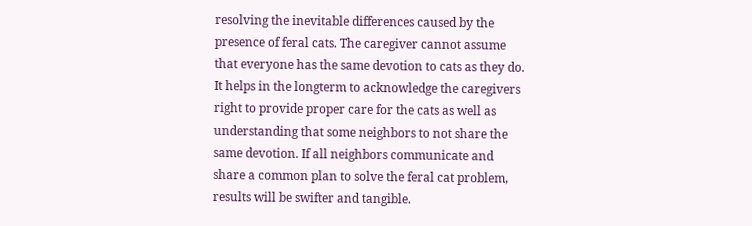resolving the inevitable differences caused by the presence of feral cats. The caregiver cannot assume that everyone has the same devotion to cats as they do. It helps in the longterm to acknowledge the caregivers right to provide proper care for the cats as well as understanding that some neighbors to not share the same devotion. If all neighbors communicate and share a common plan to solve the feral cat problem, results will be swifter and tangible.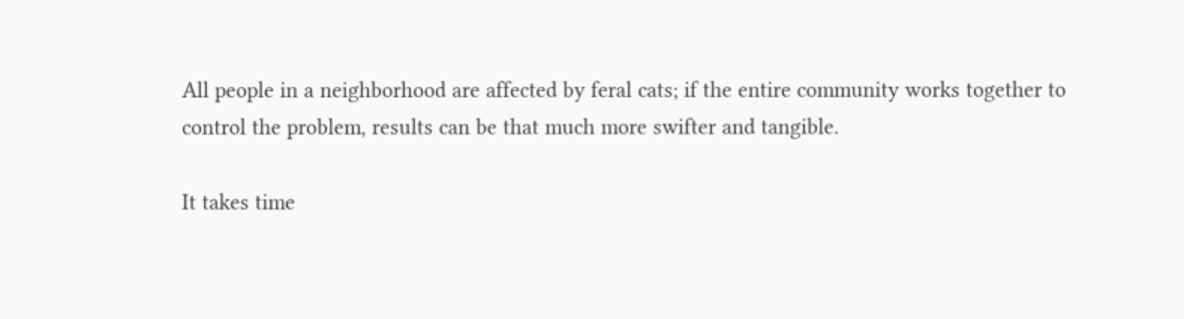All people in a neighborhood are affected by feral cats; if the entire community works together to control the problem, results can be that much more swifter and tangible.

It takes time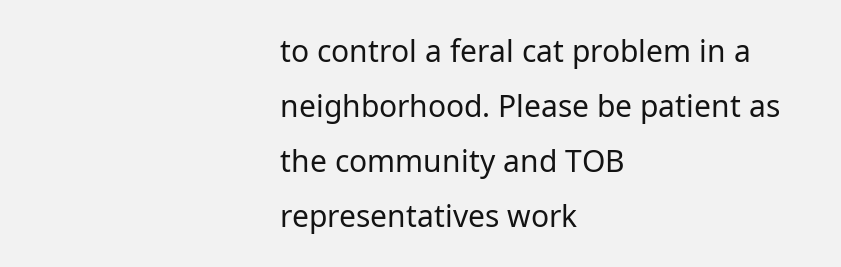to control a feral cat problem in a neighborhood. Please be patient as the community and TOB representatives work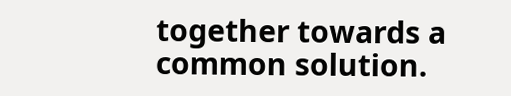together towards a common solution.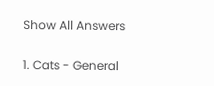Show All Answers

1. Cats - General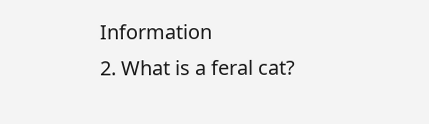Information
2. What is a feral cat?